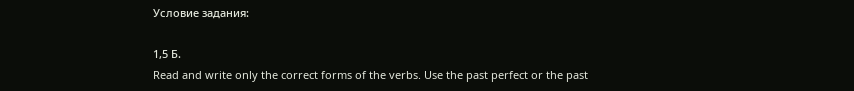Условие задания:

1,5 Б.
Read and write only the correct forms of the verbs. Use the past perfect or the past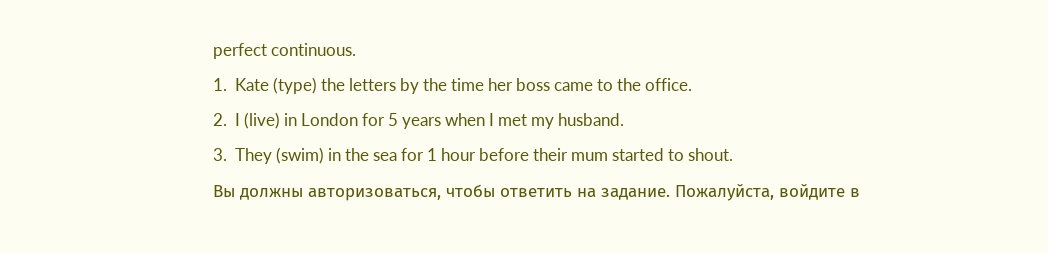perfect continuous.
1.  Kate (type) the letters by the time her boss came to the office.
2.  I (live) in London for 5 years when I met my husband.
3.  They (swim) in the sea for 1 hour before their mum started to shout.
Вы должны авторизоваться, чтобы ответить на задание. Пожалуйста, войдите в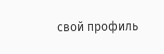свой профиль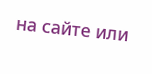на сайте или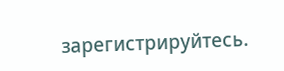зарегистрируйтесь.